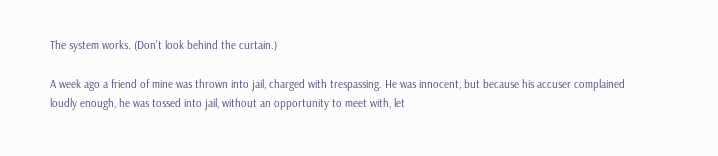The system works. (Don’t look behind the curtain.)

A week ago a friend of mine was thrown into jail, charged with trespassing. He was innocent, but because his accuser complained loudly enough, he was tossed into jail, without an opportunity to meet with, let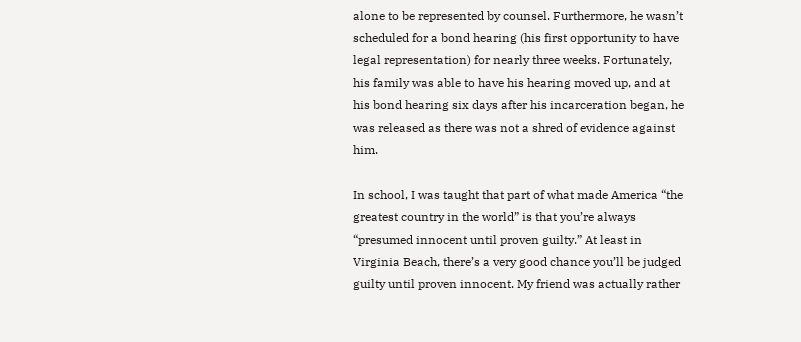alone to be represented by counsel. Furthermore, he wasn’t scheduled for a bond hearing (his first opportunity to have legal representation) for nearly three weeks. Fortunately, his family was able to have his hearing moved up, and at his bond hearing six days after his incarceration began, he was released as there was not a shred of evidence against him.

In school, I was taught that part of what made America “the greatest country in the world” is that you’re always “presumed innocent until proven guilty.” At least in Virginia Beach, there’s a very good chance you’ll be judged guilty until proven innocent. My friend was actually rather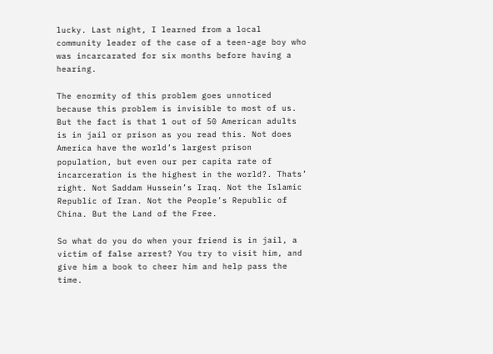lucky. Last night, I learned from a local community leader of the case of a teen-age boy who was incarcarated for six months before having a hearing.

The enormity of this problem goes unnoticed because this problem is invisible to most of us. But the fact is that 1 out of 50 American adults is in jail or prison as you read this. Not does America have the world’s largest prison population, but even our per capita rate of incarceration is the highest in the world?. Thats’ right. Not Saddam Hussein’s Iraq. Not the Islamic Republic of Iran. Not the People’s Republic of China. But the Land of the Free.

So what do you do when your friend is in jail, a victim of false arrest? You try to visit him, and give him a book to cheer him and help pass the time.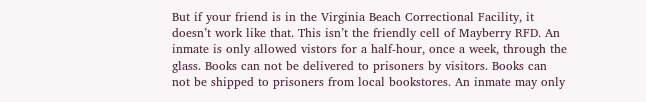But if your friend is in the Virginia Beach Correctional Facility, it doesn’t work like that. This isn’t the friendly cell of Mayberry RFD. An inmate is only allowed vistors for a half-hour, once a week, through the glass. Books can not be delivered to prisoners by visitors. Books can not be shipped to prisoners from local bookstores. An inmate may only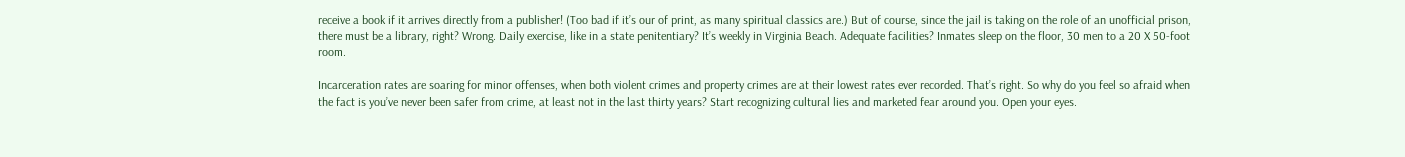receive a book if it arrives directly from a publisher! (Too bad if it’s our of print, as many spiritual classics are.) But of course, since the jail is taking on the role of an unofficial prison, there must be a library, right? Wrong. Daily exercise, like in a state penitentiary? It’s weekly in Virginia Beach. Adequate facilities? Inmates sleep on the floor, 30 men to a 20 X 50-foot room.

Incarceration rates are soaring for minor offenses, when both violent crimes and property crimes are at their lowest rates ever recorded. That’s right. So why do you feel so afraid when the fact is you’ve never been safer from crime, at least not in the last thirty years? Start recognizing cultural lies and marketed fear around you. Open your eyes.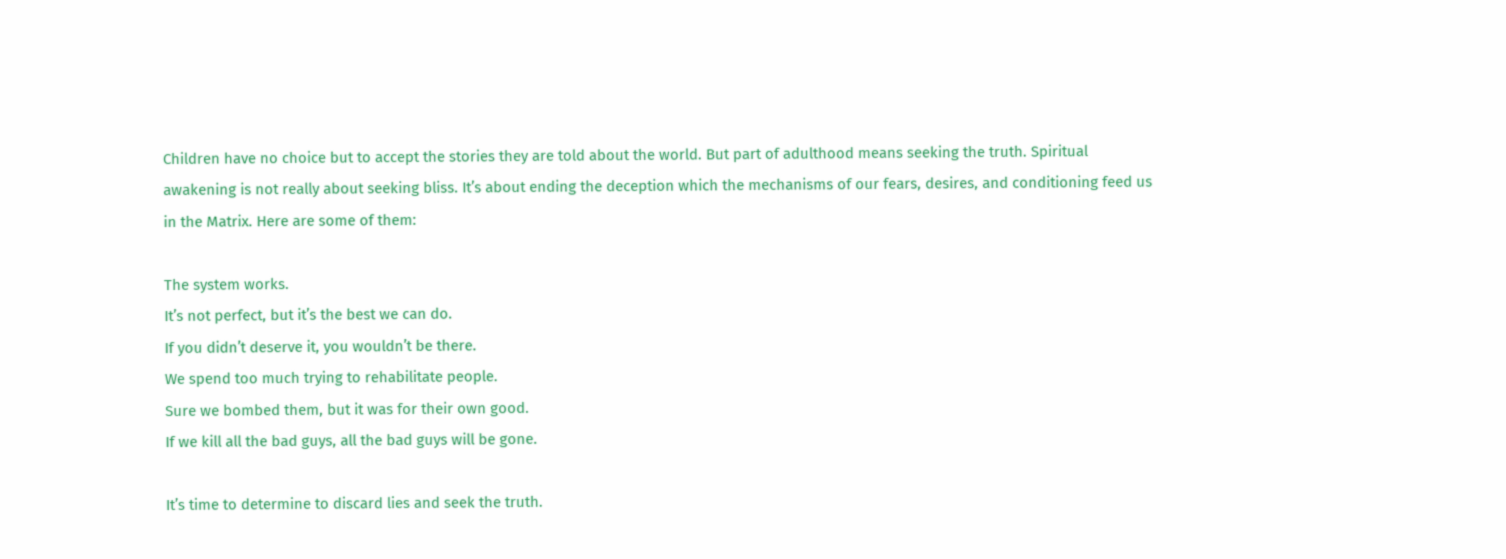Children have no choice but to accept the stories they are told about the world. But part of adulthood means seeking the truth. Spiritual awakening is not really about seeking bliss. It’s about ending the deception which the mechanisms of our fears, desires, and conditioning feed us in the Matrix. Here are some of them:

The system works.
It’s not perfect, but it’s the best we can do.
If you didn’t deserve it, you wouldn’t be there.
We spend too much trying to rehabilitate people.
Sure we bombed them, but it was for their own good.
If we kill all the bad guys, all the bad guys will be gone.

It’s time to determine to discard lies and seek the truth.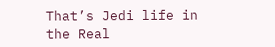That’s Jedi life in the Real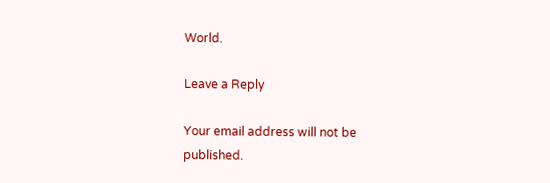World.

Leave a Reply

Your email address will not be published.